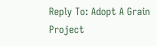Reply To: Adopt A Grain Project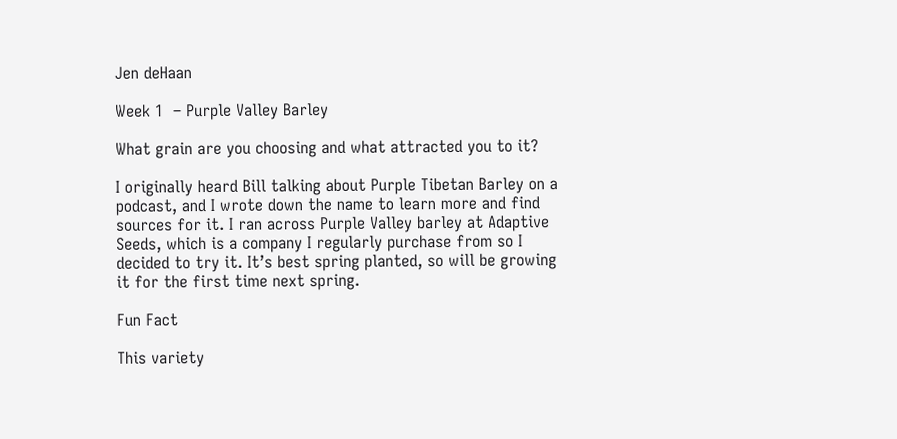Jen deHaan

Week 1  – Purple Valley Barley

What grain are you choosing and what attracted you to it?

I originally heard Bill talking about Purple Tibetan Barley on a podcast, and I wrote down the name to learn more and find sources for it. I ran across Purple Valley barley at Adaptive Seeds, which is a company I regularly purchase from so I decided to try it. It’s best spring planted, so will be growing it for the first time next spring.

Fun Fact

This variety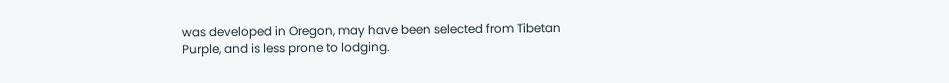was developed in Oregon, may have been selected from Tibetan Purple, and is less prone to lodging.